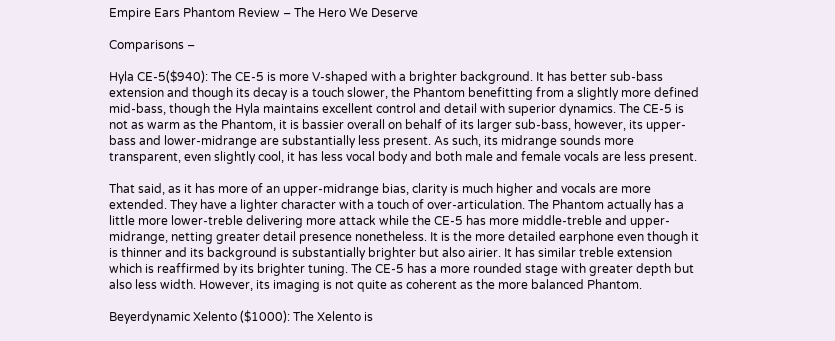Empire Ears Phantom Review – The Hero We Deserve

Comparisons –

Hyla CE-5($940): The CE-5 is more V-shaped with a brighter background. It has better sub-bass extension and though its decay is a touch slower, the Phantom benefitting from a slightly more defined mid-bass, though the Hyla maintains excellent control and detail with superior dynamics. The CE-5 is not as warm as the Phantom, it is bassier overall on behalf of its larger sub-bass, however, its upper-bass and lower-midrange are substantially less present. As such, its midrange sounds more transparent, even slightly cool, it has less vocal body and both male and female vocals are less present.

That said, as it has more of an upper-midrange bias, clarity is much higher and vocals are more extended. They have a lighter character with a touch of over-articulation. The Phantom actually has a little more lower-treble delivering more attack while the CE-5 has more middle-treble and upper-midrange, netting greater detail presence nonetheless. It is the more detailed earphone even though it is thinner and its background is substantially brighter but also airier. It has similar treble extension which is reaffirmed by its brighter tuning. The CE-5 has a more rounded stage with greater depth but also less width. However, its imaging is not quite as coherent as the more balanced Phantom.

Beyerdynamic Xelento ($1000): The Xelento is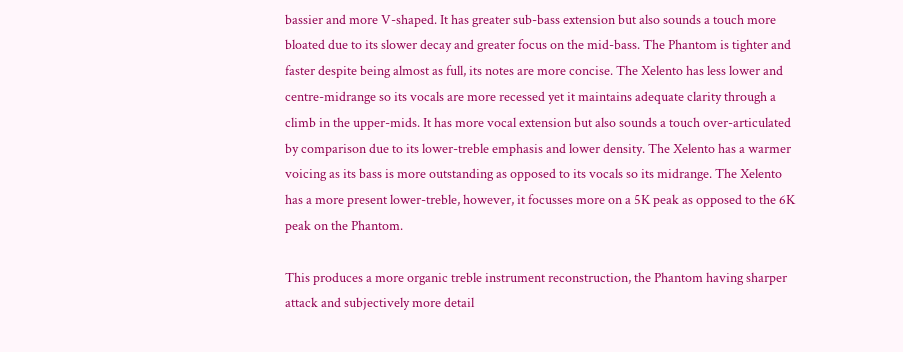bassier and more V-shaped. It has greater sub-bass extension but also sounds a touch more bloated due to its slower decay and greater focus on the mid-bass. The Phantom is tighter and faster despite being almost as full, its notes are more concise. The Xelento has less lower and centre-midrange so its vocals are more recessed yet it maintains adequate clarity through a climb in the upper-mids. It has more vocal extension but also sounds a touch over-articulated by comparison due to its lower-treble emphasis and lower density. The Xelento has a warmer voicing as its bass is more outstanding as opposed to its vocals so its midrange. The Xelento has a more present lower-treble, however, it focusses more on a 5K peak as opposed to the 6K peak on the Phantom.

This produces a more organic treble instrument reconstruction, the Phantom having sharper attack and subjectively more detail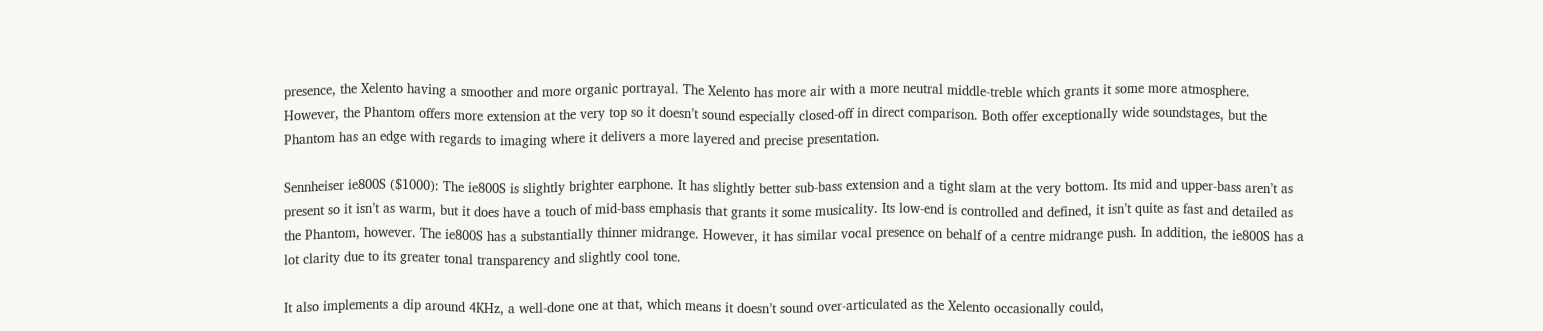presence, the Xelento having a smoother and more organic portrayal. The Xelento has more air with a more neutral middle-treble which grants it some more atmosphere. However, the Phantom offers more extension at the very top so it doesn’t sound especially closed-off in direct comparison. Both offer exceptionally wide soundstages, but the Phantom has an edge with regards to imaging where it delivers a more layered and precise presentation.

Sennheiser ie800S ($1000): The ie800S is slightly brighter earphone. It has slightly better sub-bass extension and a tight slam at the very bottom. Its mid and upper-bass aren’t as present so it isn’t as warm, but it does have a touch of mid-bass emphasis that grants it some musicality. Its low-end is controlled and defined, it isn’t quite as fast and detailed as the Phantom, however. The ie800S has a substantially thinner midrange. However, it has similar vocal presence on behalf of a centre midrange push. In addition, the ie800S has a lot clarity due to its greater tonal transparency and slightly cool tone.

It also implements a dip around 4KHz, a well-done one at that, which means it doesn’t sound over-articulated as the Xelento occasionally could,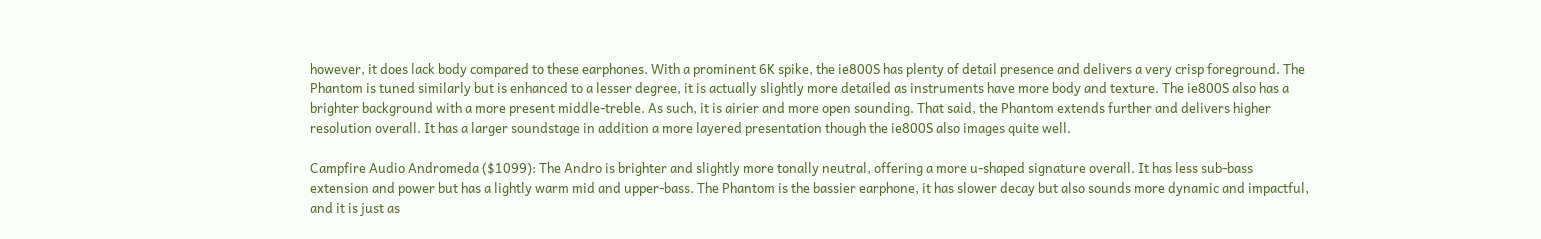however, it does lack body compared to these earphones. With a prominent 6K spike, the ie800S has plenty of detail presence and delivers a very crisp foreground. The Phantom is tuned similarly but is enhanced to a lesser degree, it is actually slightly more detailed as instruments have more body and texture. The ie800S also has a brighter background with a more present middle-treble. As such, it is airier and more open sounding. That said, the Phantom extends further and delivers higher resolution overall. It has a larger soundstage in addition a more layered presentation though the ie800S also images quite well.

Campfire Audio Andromeda ($1099): The Andro is brighter and slightly more tonally neutral, offering a more u-shaped signature overall. It has less sub-bass extension and power but has a lightly warm mid and upper-bass. The Phantom is the bassier earphone, it has slower decay but also sounds more dynamic and impactful, and it is just as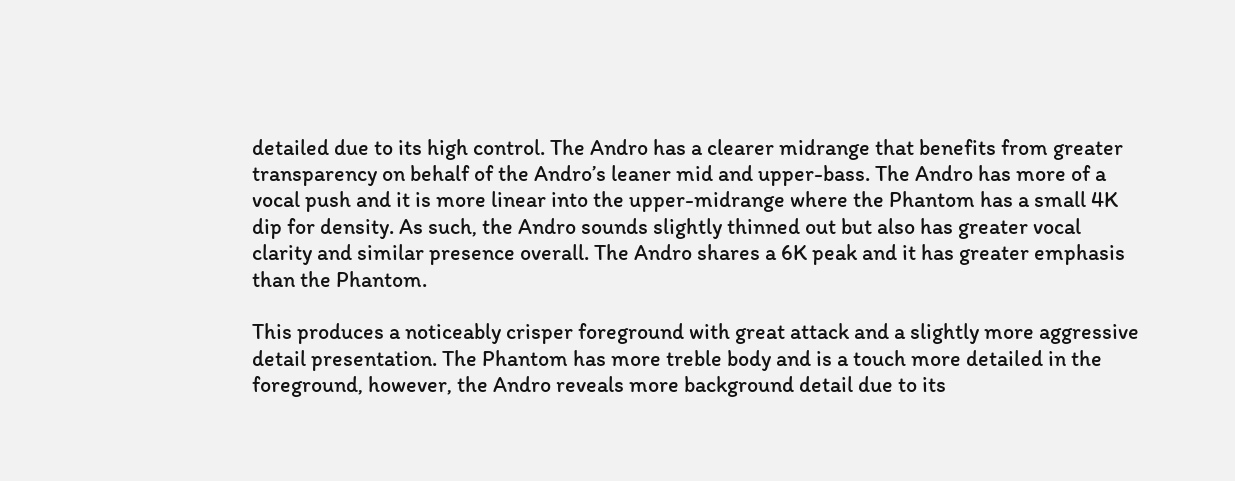detailed due to its high control. The Andro has a clearer midrange that benefits from greater transparency on behalf of the Andro’s leaner mid and upper-bass. The Andro has more of a vocal push and it is more linear into the upper-midrange where the Phantom has a small 4K dip for density. As such, the Andro sounds slightly thinned out but also has greater vocal clarity and similar presence overall. The Andro shares a 6K peak and it has greater emphasis than the Phantom.

This produces a noticeably crisper foreground with great attack and a slightly more aggressive detail presentation. The Phantom has more treble body and is a touch more detailed in the foreground, however, the Andro reveals more background detail due to its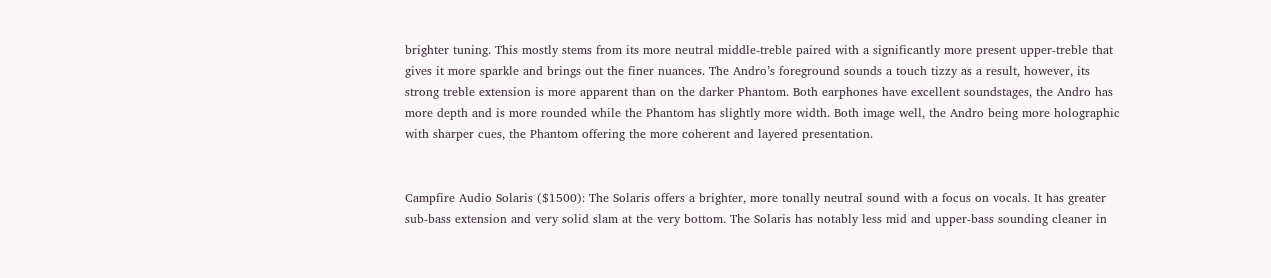brighter tuning. This mostly stems from its more neutral middle-treble paired with a significantly more present upper-treble that gives it more sparkle and brings out the finer nuances. The Andro’s foreground sounds a touch tizzy as a result, however, its strong treble extension is more apparent than on the darker Phantom. Both earphones have excellent soundstages, the Andro has more depth and is more rounded while the Phantom has slightly more width. Both image well, the Andro being more holographic with sharper cues, the Phantom offering the more coherent and layered presentation.


Campfire Audio Solaris ($1500): The Solaris offers a brighter, more tonally neutral sound with a focus on vocals. It has greater sub-bass extension and very solid slam at the very bottom. The Solaris has notably less mid and upper-bass sounding cleaner in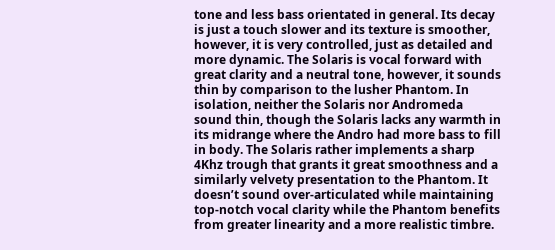tone and less bass orientated in general. Its decay is just a touch slower and its texture is smoother, however, it is very controlled, just as detailed and more dynamic. The Solaris is vocal forward with great clarity and a neutral tone, however, it sounds thin by comparison to the lusher Phantom. In isolation, neither the Solaris nor Andromeda sound thin, though the Solaris lacks any warmth in its midrange where the Andro had more bass to fill in body. The Solaris rather implements a sharp 4Khz trough that grants it great smoothness and a similarly velvety presentation to the Phantom. It doesn’t sound over-articulated while maintaining top-notch vocal clarity while the Phantom benefits from greater linearity and a more realistic timbre.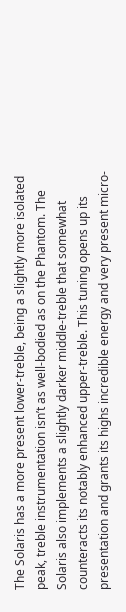The Solaris has a more present lower-treble, being a slightly more isolated peak, treble instrumentation isn’t as well-bodied as on the Phantom. The Solaris also implements a slightly darker middle-treble that somewhat counteracts its notably enhanced upper-treble. This tuning opens up its presentation and grants its highs incredible energy and very present micro-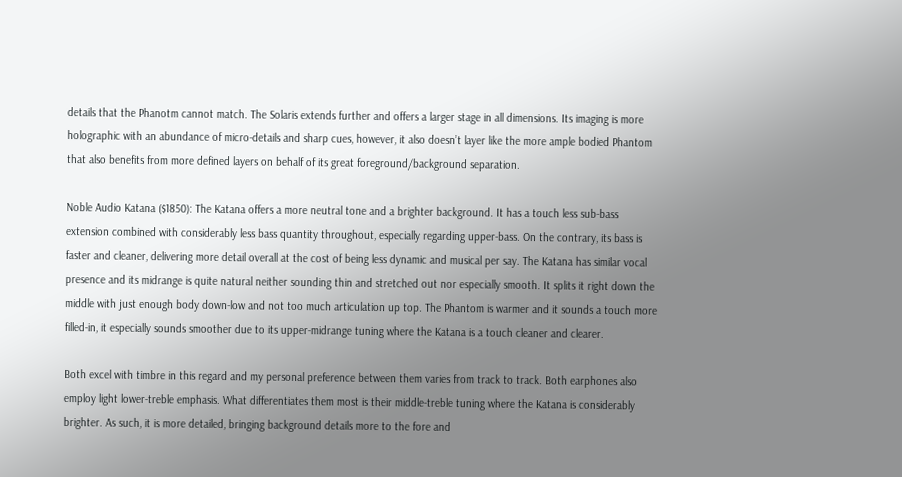details that the Phanotm cannot match. The Solaris extends further and offers a larger stage in all dimensions. Its imaging is more holographic with an abundance of micro-details and sharp cues, however, it also doesn’t layer like the more ample bodied Phantom that also benefits from more defined layers on behalf of its great foreground/background separation.

Noble Audio Katana ($1850): The Katana offers a more neutral tone and a brighter background. It has a touch less sub-bass extension combined with considerably less bass quantity throughout, especially regarding upper-bass. On the contrary, its bass is faster and cleaner, delivering more detail overall at the cost of being less dynamic and musical per say. The Katana has similar vocal presence and its midrange is quite natural neither sounding thin and stretched out nor especially smooth. It splits it right down the middle with just enough body down-low and not too much articulation up top. The Phantom is warmer and it sounds a touch more filled-in, it especially sounds smoother due to its upper-midrange tuning where the Katana is a touch cleaner and clearer.

Both excel with timbre in this regard and my personal preference between them varies from track to track. Both earphones also employ light lower-treble emphasis. What differentiates them most is their middle-treble tuning where the Katana is considerably brighter. As such, it is more detailed, bringing background details more to the fore and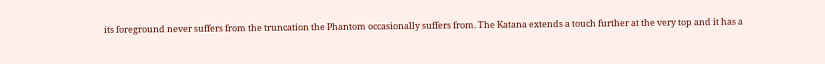its foreground never suffers from the truncation the Phantom occasionally suffers from. The Katana extends a touch further at the very top and it has a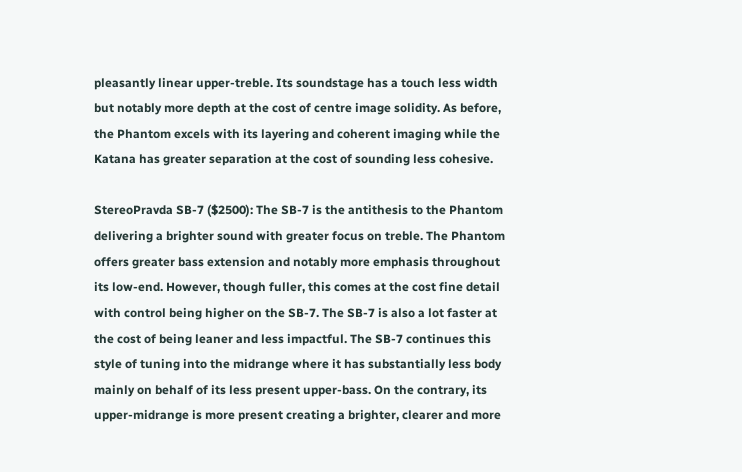pleasantly linear upper-treble. Its soundstage has a touch less width but notably more depth at the cost of centre image solidity. As before, the Phantom excels with its layering and coherent imaging while the Katana has greater separation at the cost of sounding less cohesive.

StereoPravda SB-7 ($2500): The SB-7 is the antithesis to the Phantom delivering a brighter sound with greater focus on treble. The Phantom offers greater bass extension and notably more emphasis throughout its low-end. However, though fuller, this comes at the cost fine detail with control being higher on the SB-7. The SB-7 is also a lot faster at the cost of being leaner and less impactful. The SB-7 continues this style of tuning into the midrange where it has substantially less body mainly on behalf of its less present upper-bass. On the contrary, its upper-midrange is more present creating a brighter, clearer and more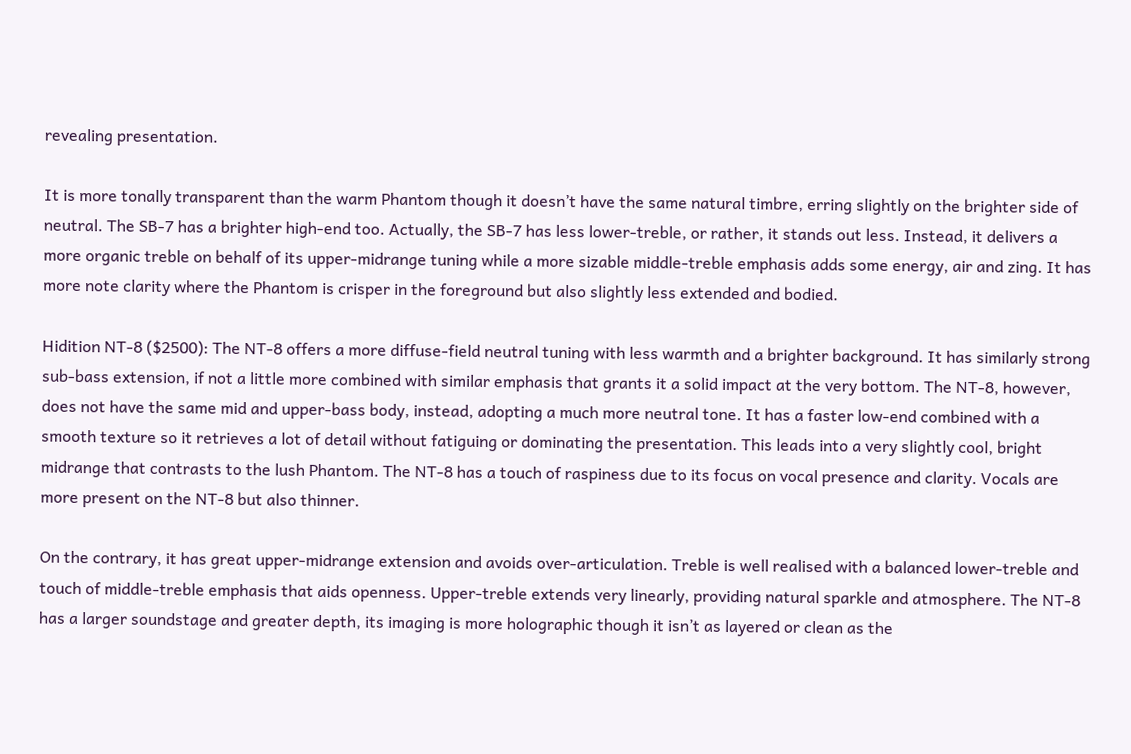revealing presentation.

It is more tonally transparent than the warm Phantom though it doesn’t have the same natural timbre, erring slightly on the brighter side of neutral. The SB-7 has a brighter high-end too. Actually, the SB-7 has less lower-treble, or rather, it stands out less. Instead, it delivers a more organic treble on behalf of its upper-midrange tuning while a more sizable middle-treble emphasis adds some energy, air and zing. It has more note clarity where the Phantom is crisper in the foreground but also slightly less extended and bodied.

Hidition NT-8 ($2500): The NT-8 offers a more diffuse-field neutral tuning with less warmth and a brighter background. It has similarly strong sub-bass extension, if not a little more combined with similar emphasis that grants it a solid impact at the very bottom. The NT-8, however, does not have the same mid and upper-bass body, instead, adopting a much more neutral tone. It has a faster low-end combined with a smooth texture so it retrieves a lot of detail without fatiguing or dominating the presentation. This leads into a very slightly cool, bright midrange that contrasts to the lush Phantom. The NT-8 has a touch of raspiness due to its focus on vocal presence and clarity. Vocals are more present on the NT-8 but also thinner.

On the contrary, it has great upper-midrange extension and avoids over-articulation. Treble is well realised with a balanced lower-treble and touch of middle-treble emphasis that aids openness. Upper-treble extends very linearly, providing natural sparkle and atmosphere. The NT-8 has a larger soundstage and greater depth, its imaging is more holographic though it isn’t as layered or clean as the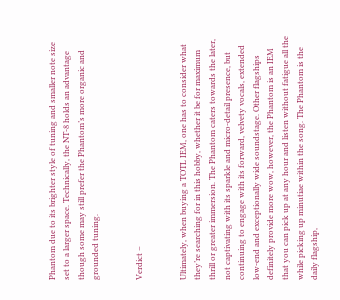Phantom due to its brighter style of tuning and smaller note size set to a larger space. Technically, the NT-8 holds an advantage though some may still prefer the Phantom’s more organic and grounded tuning.


Verdict –


Ultimately, when buying a TOTL IEM, one has to consider what they’re searching for in this hobby, whether it be for maximum thrill or greater immersion. The Phantom caters towards the later, not captivating with its sparkle and micro-detail presence, but continuing to engage with its forward, velvety vocals, extended low-end and exceptionally wide soundstage. Other flagships definitely provide more wow, however, the Phantom is an IEM that you can pick up at any hour and listen without fatigue all the while picking up minutiae within the song. The Phantom is the daily flagship,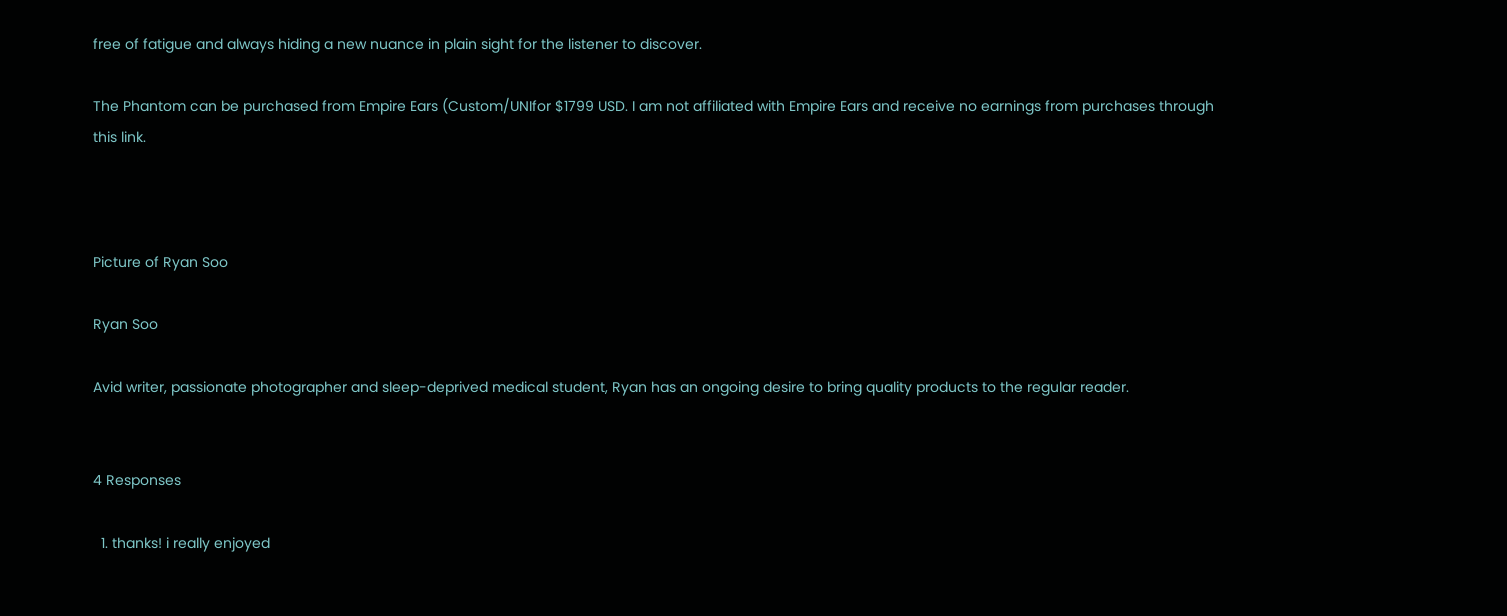free of fatigue and always hiding a new nuance in plain sight for the listener to discover.

The Phantom can be purchased from Empire Ears (Custom/UNIfor $1799 USD. I am not affiliated with Empire Ears and receive no earnings from purchases through this link.



Picture of Ryan Soo

Ryan Soo

Avid writer, passionate photographer and sleep-deprived medical student, Ryan has an ongoing desire to bring quality products to the regular reader.


4 Responses

  1. thanks! i really enjoyed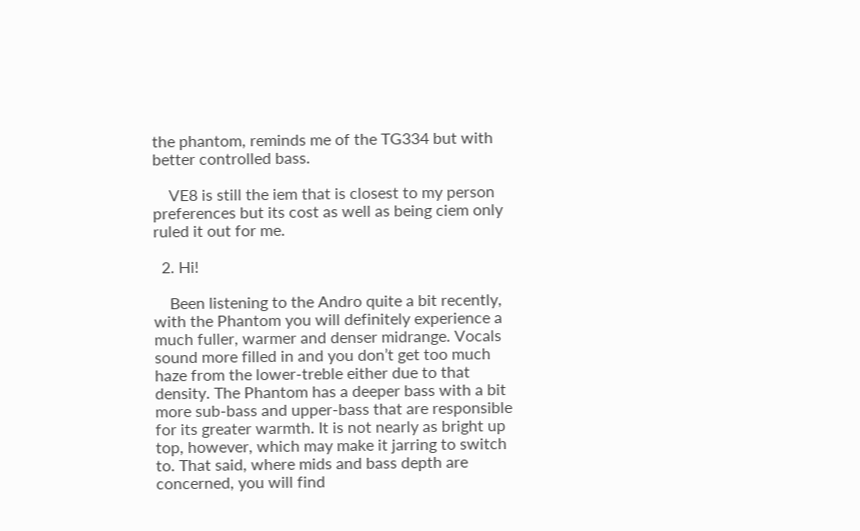the phantom, reminds me of the TG334 but with better controlled bass.

    VE8 is still the iem that is closest to my person preferences but its cost as well as being ciem only ruled it out for me.

  2. Hi!

    Been listening to the Andro quite a bit recently, with the Phantom you will definitely experience a much fuller, warmer and denser midrange. Vocals sound more filled in and you don’t get too much haze from the lower-treble either due to that density. The Phantom has a deeper bass with a bit more sub-bass and upper-bass that are responsible for its greater warmth. It is not nearly as bright up top, however, which may make it jarring to switch to. That said, where mids and bass depth are concerned, you will find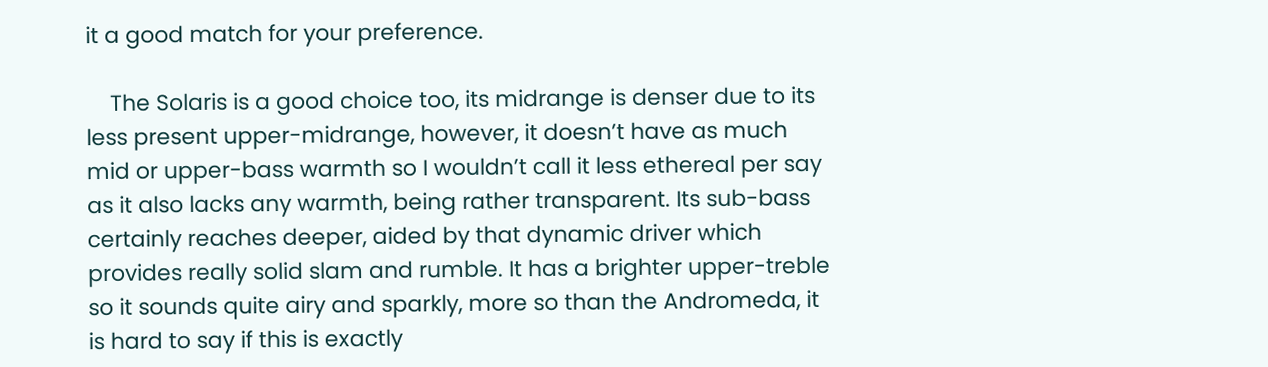it a good match for your preference.

    The Solaris is a good choice too, its midrange is denser due to its less present upper-midrange, however, it doesn’t have as much mid or upper-bass warmth so I wouldn’t call it less ethereal per say as it also lacks any warmth, being rather transparent. Its sub-bass certainly reaches deeper, aided by that dynamic driver which provides really solid slam and rumble. It has a brighter upper-treble so it sounds quite airy and sparkly, more so than the Andromeda, it is hard to say if this is exactly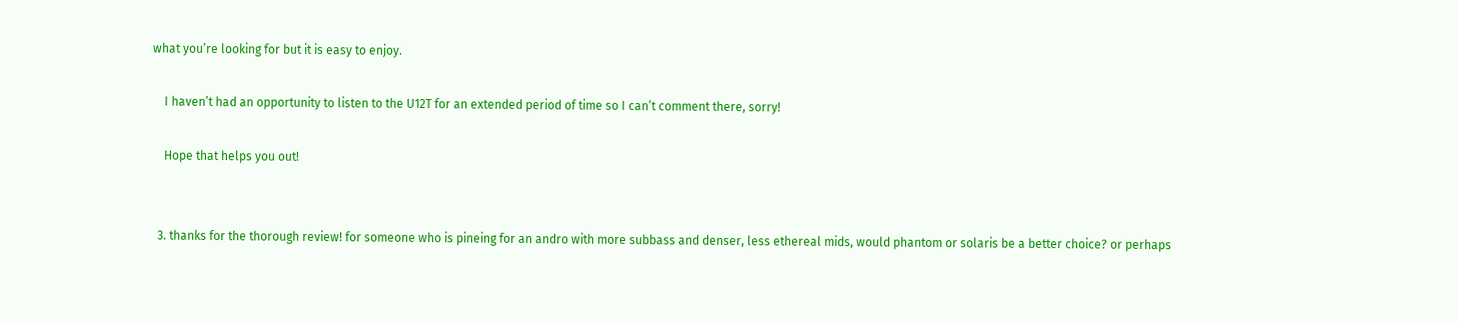what you’re looking for but it is easy to enjoy.

    I haven’t had an opportunity to listen to the U12T for an extended period of time so I can’t comment there, sorry!

    Hope that helps you out!


  3. thanks for the thorough review! for someone who is pineing for an andro with more subbass and denser, less ethereal mids, would phantom or solaris be a better choice? or perhaps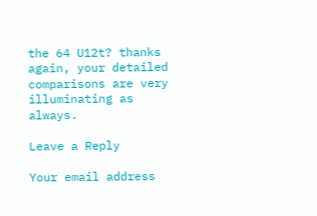the 64 U12t? thanks again, your detailed comparisons are very illuminating as always.

Leave a Reply

Your email address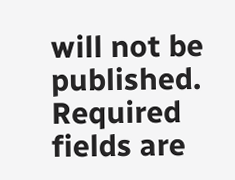will not be published. Required fields are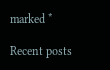marked *

Recent posts